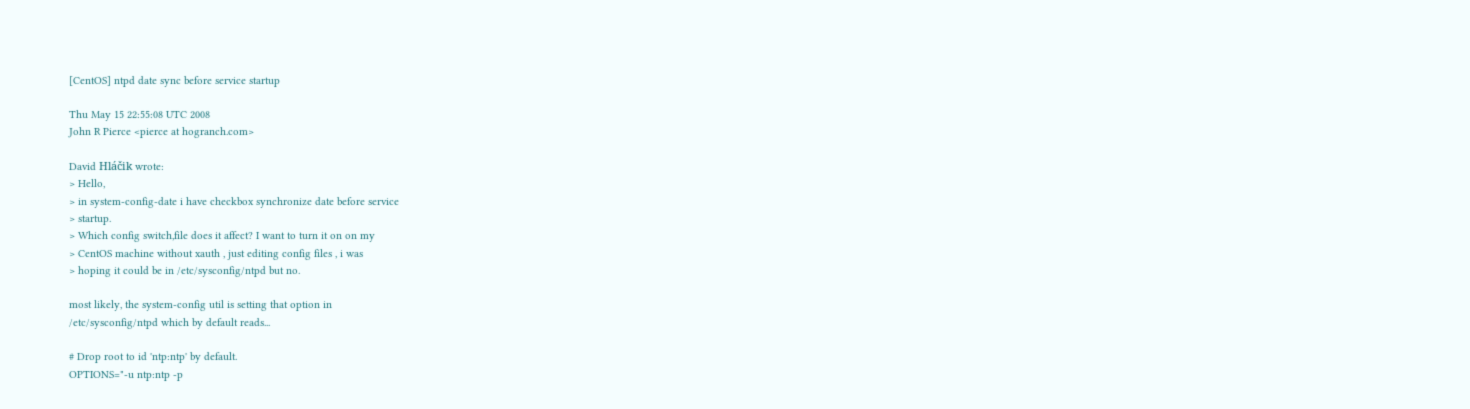[CentOS] ntpd date sync before service startup

Thu May 15 22:55:08 UTC 2008
John R Pierce <pierce at hogranch.com>

David Hláčik wrote:
> Hello,
> in system-config-date i have checkbox synchronize date before service
> startup.
> Which config switch,file does it affect? I want to turn it on on my
> CentOS machine without xauth , just editing config files , i was
> hoping it could be in /etc/sysconfig/ntpd but no.

most likely, the system-config util is setting that option in
/etc/sysconfig/ntpd which by default reads...

# Drop root to id 'ntp:ntp' by default.
OPTIONS="-u ntp:ntp -p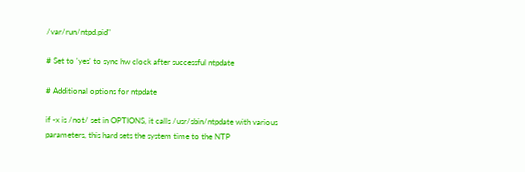/var/run/ntpd.pid"

# Set to 'yes' to sync hw clock after successful ntpdate

# Additional options for ntpdate

if -x is /not/ set in OPTIONS, it calls /usr/sbin/ntpdate with various
parameters, this hard sets the system time to the NTP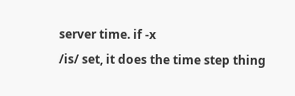server time. if -x
/is/ set, it does the time step thing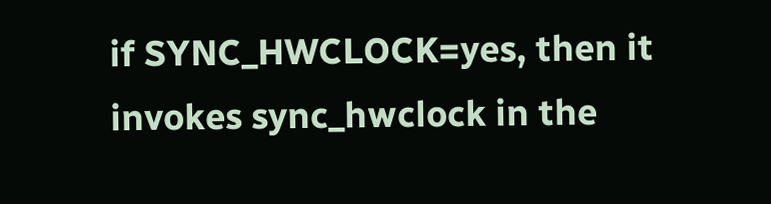if SYNC_HWCLOCK=yes, then it invokes sync_hwclock in the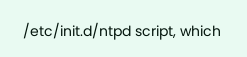/etc/init.d/ntpd script, which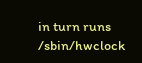in turn runs /sbin/hwclock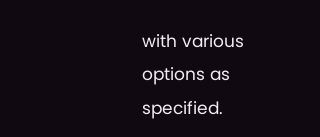with various
options as specified.